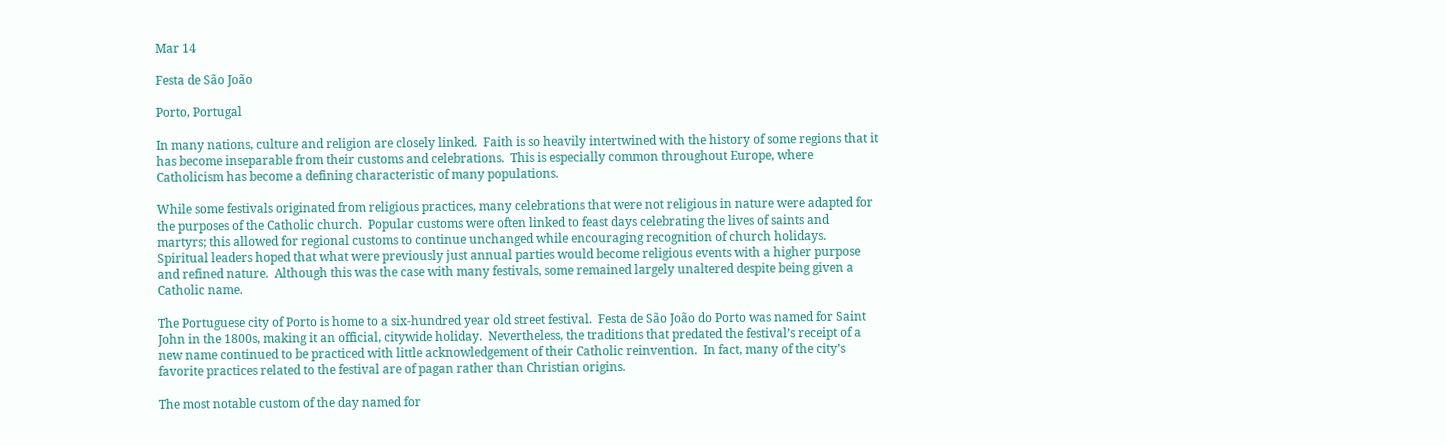Mar 14

Festa de São João

Porto, Portugal

In many nations, culture and religion are closely linked.  Faith is so heavily intertwined with the history of some regions that it has become inseparable from their customs and celebrations.  This is especially common throughout Europe, where Catholicism has become a defining characteristic of many populations.

While some festivals originated from religious practices, many celebrations that were not religious in nature were adapted for the purposes of the Catholic church.  Popular customs were often linked to feast days celebrating the lives of saints and martyrs; this allowed for regional customs to continue unchanged while encouraging recognition of church holidays.  Spiritual leaders hoped that what were previously just annual parties would become religious events with a higher purpose and refined nature.  Although this was the case with many festivals, some remained largely unaltered despite being given a Catholic name.

The Portuguese city of Porto is home to a six-hundred year old street festival.  Festa de São João do Porto was named for Saint John in the 1800s, making it an official, citywide holiday.  Nevertheless, the traditions that predated the festival’s receipt of a new name continued to be practiced with little acknowledgement of their Catholic reinvention.  In fact, many of the city’s favorite practices related to the festival are of pagan rather than Christian origins.

The most notable custom of the day named for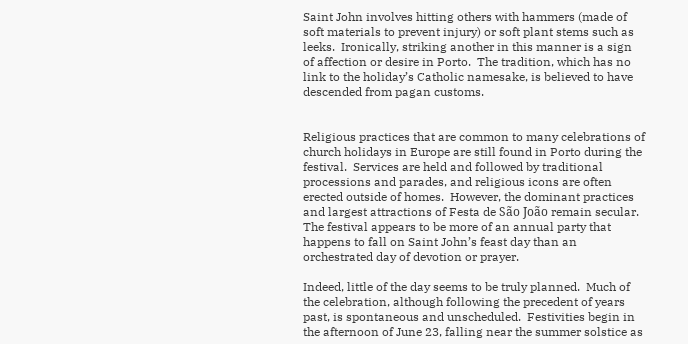Saint John involves hitting others with hammers (made of soft materials to prevent injury) or soft plant stems such as leeks.  Ironically, striking another in this manner is a sign of affection or desire in Porto.  The tradition, which has no link to the holiday’s Catholic namesake, is believed to have descended from pagan customs.


Religious practices that are common to many celebrations of church holidays in Europe are still found in Porto during the festival.  Services are held and followed by traditional processions and parades, and religious icons are often erected outside of homes.  However, the dominant practices and largest attractions of Festa de São João remain secular.  The festival appears to be more of an annual party that happens to fall on Saint John’s feast day than an orchestrated day of devotion or prayer.

Indeed, little of the day seems to be truly planned.  Much of the celebration, although following the precedent of years past, is spontaneous and unscheduled.  Festivities begin in the afternoon of June 23, falling near the summer solstice as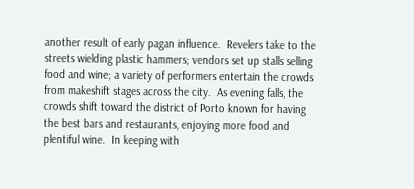another result of early pagan influence.  Revelers take to the streets wielding plastic hammers; vendors set up stalls selling food and wine; a variety of performers entertain the crowds from makeshift stages across the city.  As evening falls, the crowds shift toward the district of Porto known for having the best bars and restaurants, enjoying more food and plentiful wine.  In keeping with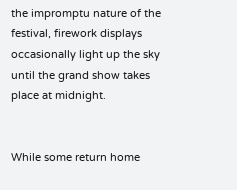the impromptu nature of the festival, firework displays occasionally light up the sky until the grand show takes place at midnight.


While some return home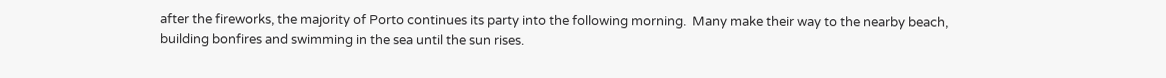after the fireworks, the majority of Porto continues its party into the following morning.  Many make their way to the nearby beach, building bonfires and swimming in the sea until the sun rises.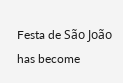Festa de São João has become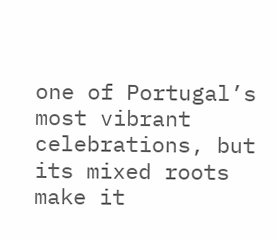one of Portugal’s most vibrant celebrations, but its mixed roots make it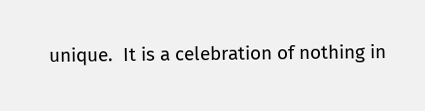unique.  It is a celebration of nothing in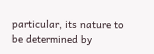particular, its nature to be determined by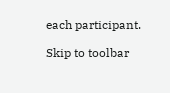each participant.

Skip to toolbar